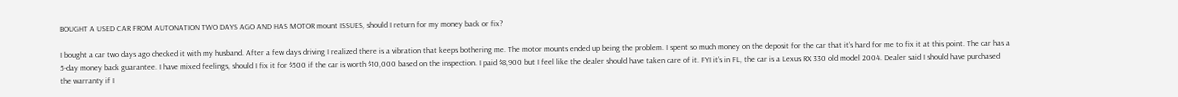BOUGHT A USED CAR FROM AUTONATION TWO DAYS AGO AND HAS MOTOR mount ISSUES, should I return for my money back or fix?

I bought a car two days ago checked it with my husband. After a few days driving I realized there is a vibration that keeps bothering me. The motor mounts ended up being the problem. I spent so much money on the deposit for the car that it’s hard for me to fix it at this point. The car has a 5-day money back guarantee. I have mixed feelings, should I fix it for $500 if the car is worth $10,000 based on the inspection. I paid $8,900 but I feel like the dealer should have taken care of it. FYI it’s in FL, the car is a Lexus RX 330 old model 2004. Dealer said I should have purchased the warranty if I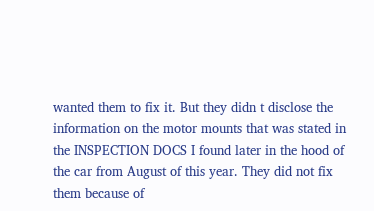wanted them to fix it. But they didn t disclose the information on the motor mounts that was stated in the INSPECTION DOCS I found later in the hood of the car from August of this year. They did not fix them because of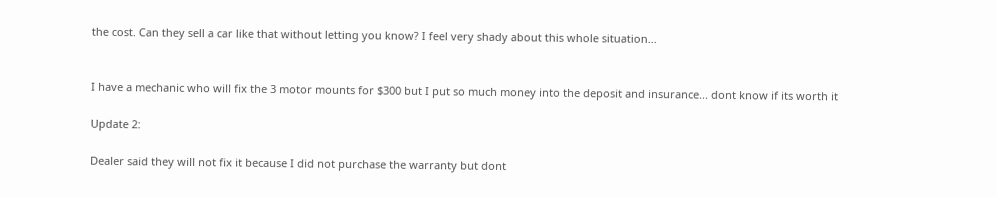the cost. Can they sell a car like that without letting you know? I feel very shady about this whole situation...


I have a mechanic who will fix the 3 motor mounts for $300 but I put so much money into the deposit and insurance... dont know if its worth it

Update 2:

Dealer said they will not fix it because I did not purchase the warranty but dont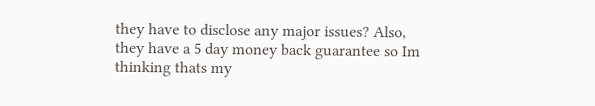they have to disclose any major issues? Also, they have a 5 day money back guarantee so Im thinking thats my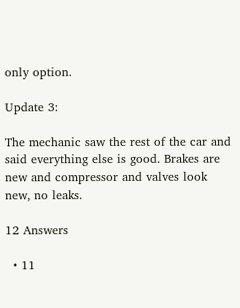only option.

Update 3:

The mechanic saw the rest of the car and said everything else is good. Brakes are new and compressor and valves look new, no leaks.

12 Answers

  • 11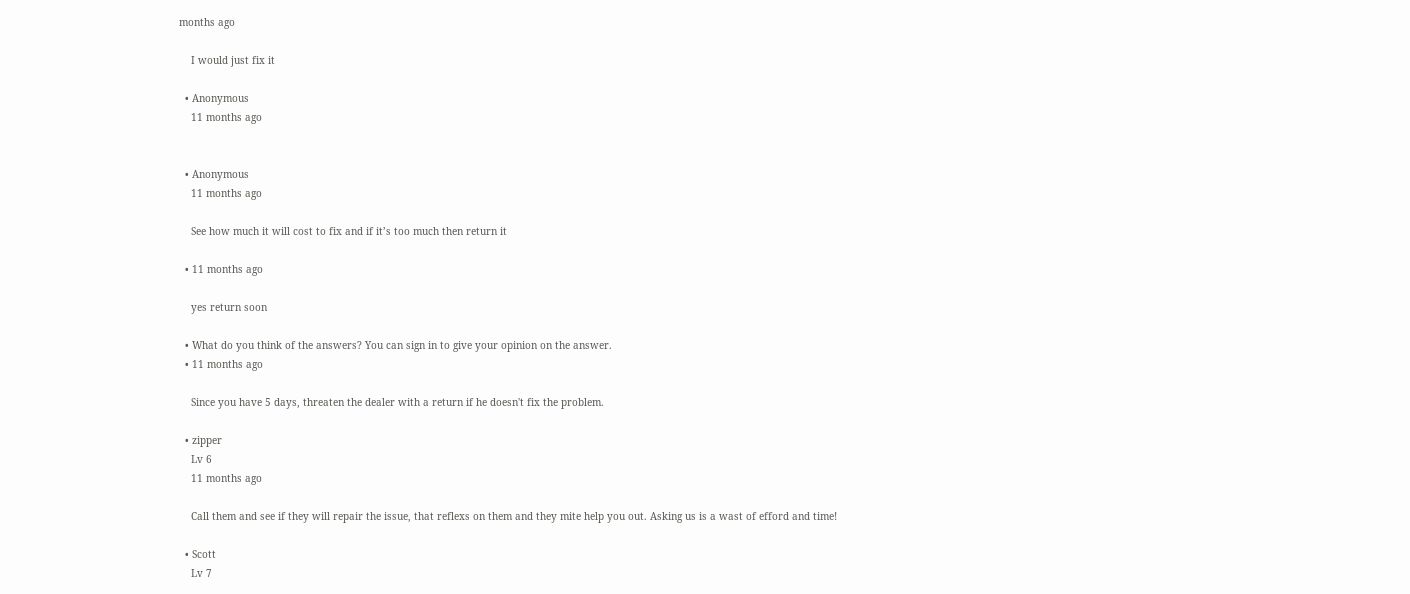months ago

    I would just fix it

  • Anonymous
    11 months ago


  • Anonymous
    11 months ago

    See how much it will cost to fix and if it’s too much then return it

  • 11 months ago

    yes return soon

  • What do you think of the answers? You can sign in to give your opinion on the answer.
  • 11 months ago

    Since you have 5 days, threaten the dealer with a return if he doesn't fix the problem.

  • zipper
    Lv 6
    11 months ago

    Call them and see if they will repair the issue, that reflexs on them and they mite help you out. Asking us is a wast of efford and time!

  • Scott
    Lv 7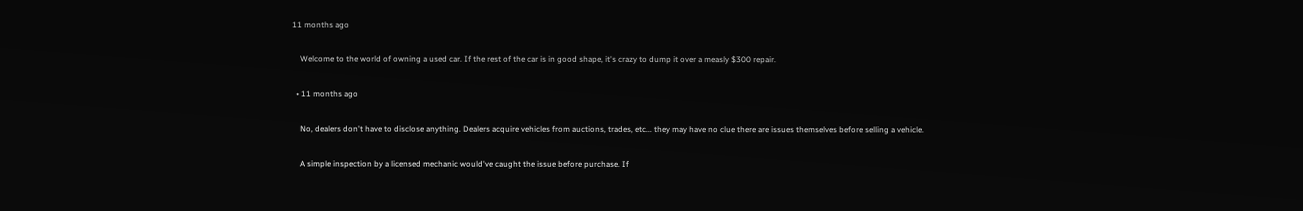11 months ago

    Welcome to the world of owning a used car. If the rest of the car is in good shape, it's crazy to dump it over a measly $300 repair.

  • 11 months ago

    No, dealers don't have to disclose anything. Dealers acquire vehicles from auctions, trades, etc... they may have no clue there are issues themselves before selling a vehicle.

    A simple inspection by a licensed mechanic would've caught the issue before purchase. If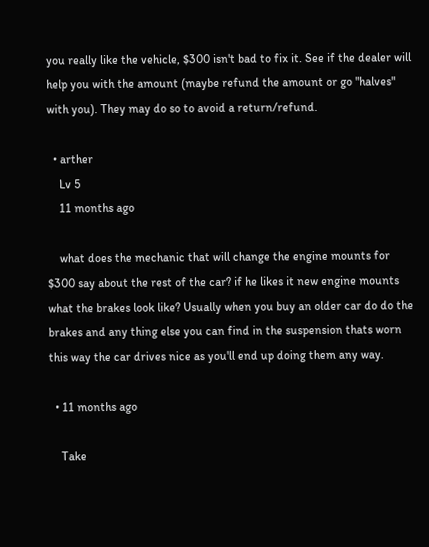you really like the vehicle, $300 isn't bad to fix it. See if the dealer will help you with the amount (maybe refund the amount or go "halves" with you). They may do so to avoid a return/refund.

  • arther
    Lv 5
    11 months ago

    what does the mechanic that will change the engine mounts for $300 say about the rest of the car? if he likes it new engine mounts what the brakes look like? Usually when you buy an older car do do the brakes and any thing else you can find in the suspension thats worn this way the car drives nice as you'll end up doing them any way.

  • 11 months ago

    Take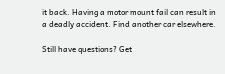it back. Having a motor mount fail can result in a deadly accident. Find another car elsewhere.

Still have questions? Get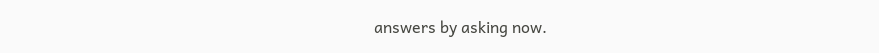answers by asking now.